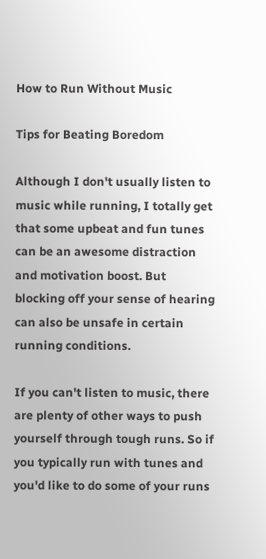How to Run Without Music

Tips for Beating Boredom

Although I don't usually listen to music while running, I totally get that some upbeat and fun tunes can be an awesome distraction and motivation boost. But blocking off your sense of hearing can also be unsafe in certain running conditions.

If you can't listen to music, there are plenty of other ways to push yourself through tough runs. So if you typically run with tunes and you'd like to do some of your runs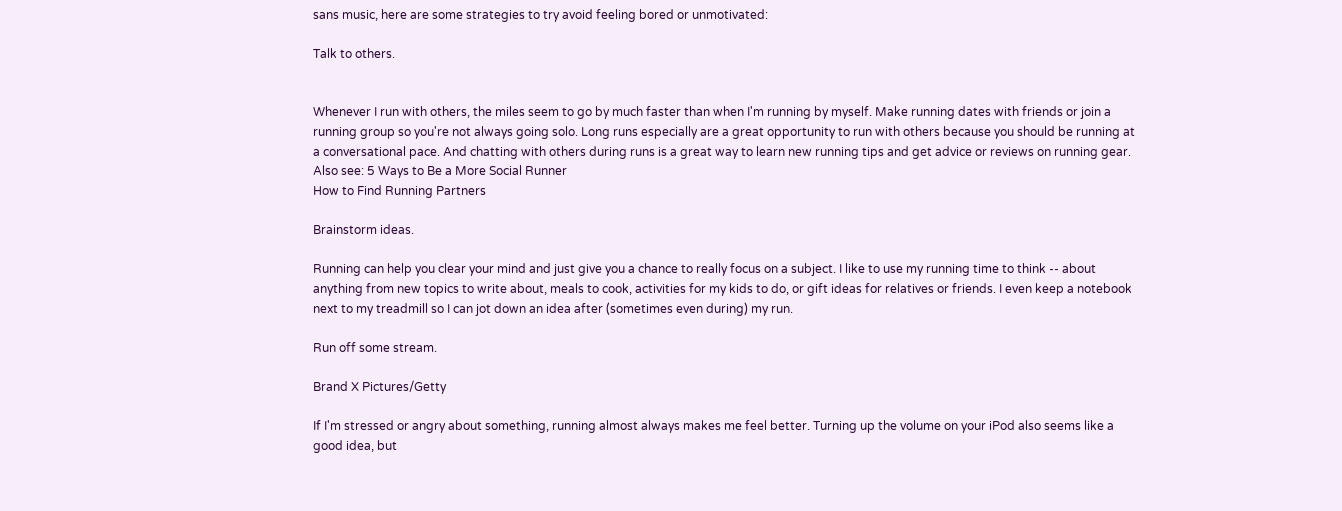sans music, here are some strategies to try avoid feeling bored or unmotivated:

Talk to others.


Whenever I run with others, the miles seem to go by much faster than when I'm running by myself. Make running dates with friends or join a running group so you're not always going solo. Long runs especially are a great opportunity to run with others because you should be running at a conversational pace. And chatting with others during runs is a great way to learn new running tips and get advice or reviews on running gear.
Also see: 5 Ways to Be a More Social Runner
How to Find Running Partners

Brainstorm ideas.

Running can help you clear your mind and just give you a chance to really focus on a subject. I like to use my running time to think -- about anything from new topics to write about, meals to cook, activities for my kids to do, or gift ideas for relatives or friends. I even keep a notebook next to my treadmill so I can jot down an idea after (sometimes even during) my run.

Run off some stream.

Brand X Pictures/Getty

If I'm stressed or angry about something, running almost always makes me feel better. Turning up the volume on your iPod also seems like a good idea, but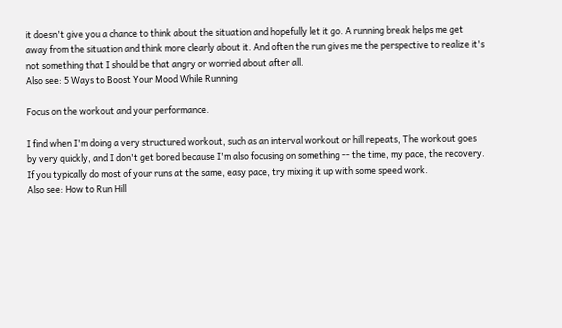it doesn't give you a chance to think about the situation and hopefully let it go. A running break helps me get away from the situation and think more clearly about it. And often the run gives me the perspective to realize it's not something that I should be that angry or worried about after all.
Also see: 5 Ways to Boost Your Mood While Running

Focus on the workout and your performance.

I find when I'm doing a very structured workout, such as an interval workout or hill repeats, The workout goes by very quickly, and I don't get bored because I'm also focusing on something -- the time, my pace, the recovery. If you typically do most of your runs at the same, easy pace, try mixing it up with some speed work.
Also see: How to Run Hill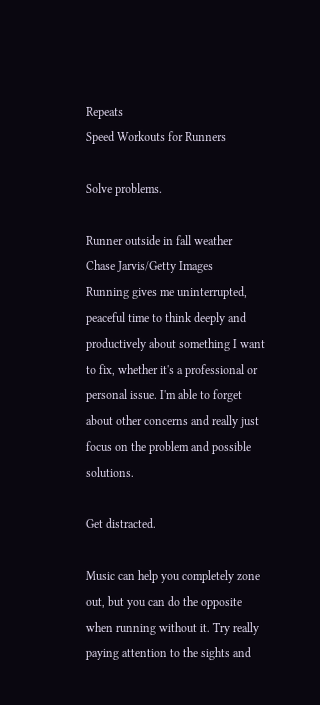Repeats
Speed Workouts for Runners

Solve problems.

Runner outside in fall weather
Chase Jarvis/Getty Images
Running gives me uninterrupted, peaceful time to think deeply and productively about something I want to fix, whether it's a professional or personal issue. I'm able to forget about other concerns and really just focus on the problem and possible solutions.

Get distracted.

Music can help you completely zone out, but you can do the opposite when running without it. Try really paying attention to the sights and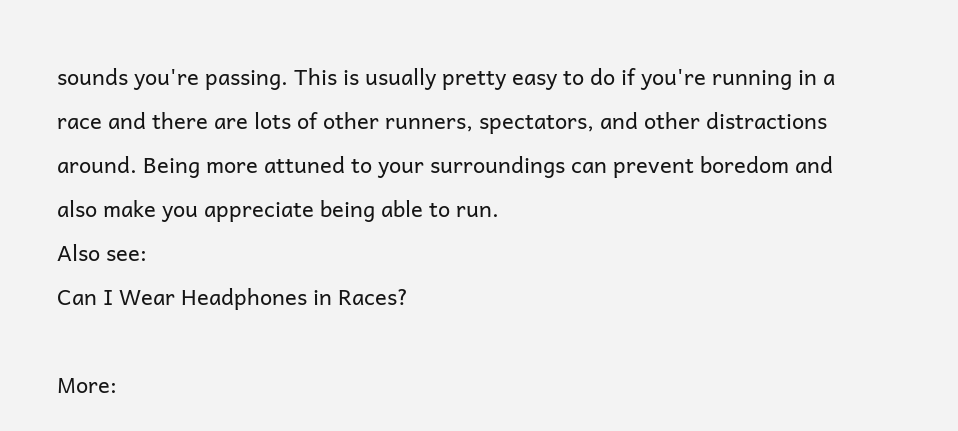sounds you're passing. This is usually pretty easy to do if you're running in a race and there are lots of other runners, spectators, and other distractions around. Being more attuned to your surroundings can prevent boredom and also make you appreciate being able to run.
Also see:
Can I Wear Headphones in Races?

More: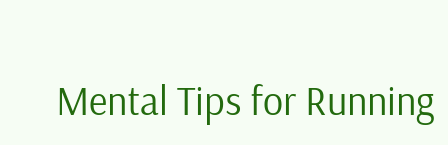Mental Tips for Running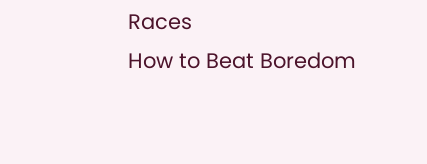Races
How to Beat Boredom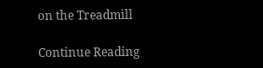on the Treadmill

Continue Reading